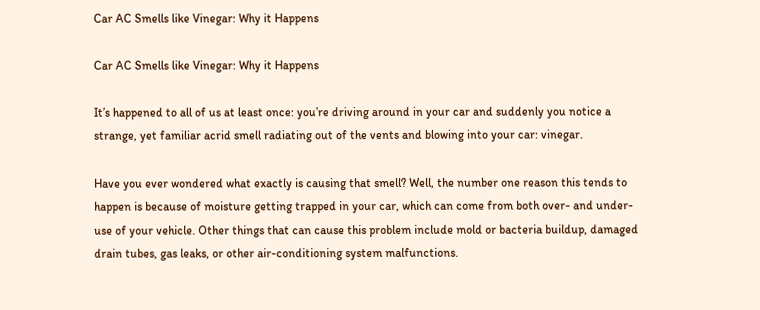Car AC Smells like Vinegar: Why it Happens

Car AC Smells like Vinegar: Why it Happens

It’s happened to all of us at least once: you’re driving around in your car and suddenly you notice a strange, yet familiar acrid smell radiating out of the vents and blowing into your car: vinegar.

Have you ever wondered what exactly is causing that smell? Well, the number one reason this tends to happen is because of moisture getting trapped in your car, which can come from both over- and under-use of your vehicle. Other things that can cause this problem include mold or bacteria buildup, damaged drain tubes, gas leaks, or other air-conditioning system malfunctions.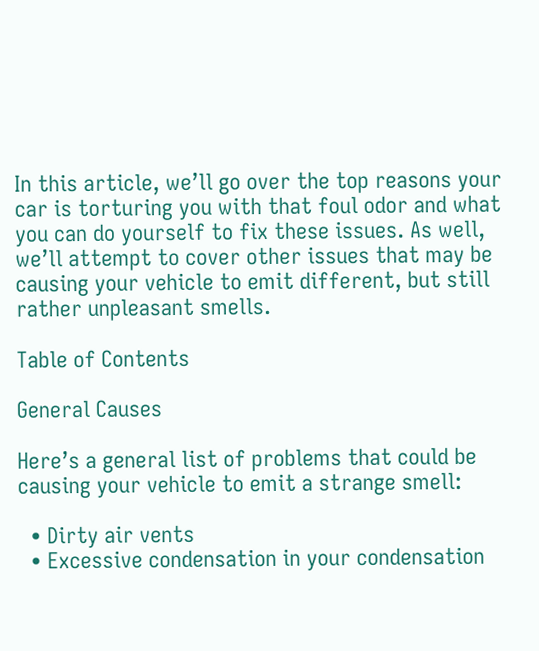In this article, we’ll go over the top reasons your car is torturing you with that foul odor and what you can do yourself to fix these issues. As well, we’ll attempt to cover other issues that may be causing your vehicle to emit different, but still rather unpleasant smells.

Table of Contents

General Causes

Here’s a general list of problems that could be causing your vehicle to emit a strange smell:

  • Dirty air vents
  • Excessive condensation in your condensation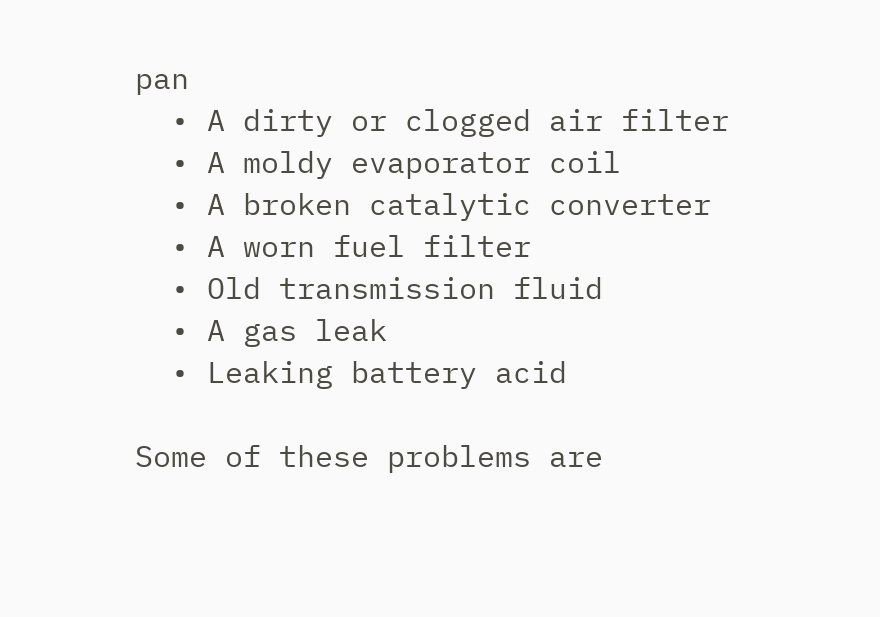pan
  • A dirty or clogged air filter
  • A moldy evaporator coil
  • A broken catalytic converter
  • A worn fuel filter
  • Old transmission fluid
  • A gas leak
  • Leaking battery acid

Some of these problems are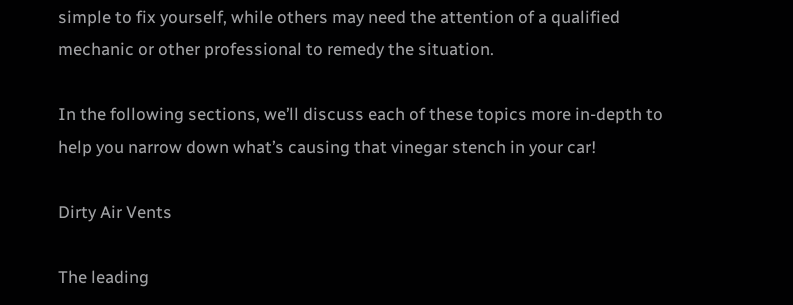simple to fix yourself, while others may need the attention of a qualified mechanic or other professional to remedy the situation.

In the following sections, we’ll discuss each of these topics more in-depth to help you narrow down what’s causing that vinegar stench in your car!

Dirty Air Vents

The leading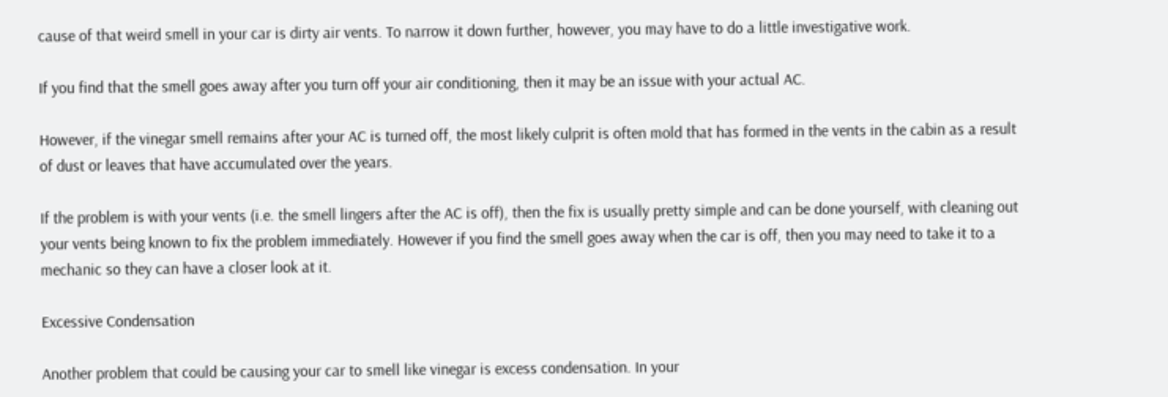cause of that weird smell in your car is dirty air vents. To narrow it down further, however, you may have to do a little investigative work.

If you find that the smell goes away after you turn off your air conditioning, then it may be an issue with your actual AC.

However, if the vinegar smell remains after your AC is turned off, the most likely culprit is often mold that has formed in the vents in the cabin as a result of dust or leaves that have accumulated over the years.

If the problem is with your vents (i.e. the smell lingers after the AC is off), then the fix is usually pretty simple and can be done yourself, with cleaning out your vents being known to fix the problem immediately. However if you find the smell goes away when the car is off, then you may need to take it to a mechanic so they can have a closer look at it.

Excessive Condensation

Another problem that could be causing your car to smell like vinegar is excess condensation. In your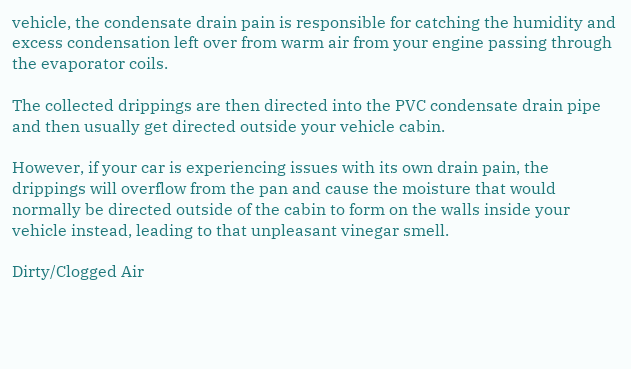vehicle, the condensate drain pain is responsible for catching the humidity and excess condensation left over from warm air from your engine passing through the evaporator coils.

The collected drippings are then directed into the PVC condensate drain pipe and then usually get directed outside your vehicle cabin.

However, if your car is experiencing issues with its own drain pain, the drippings will overflow from the pan and cause the moisture that would normally be directed outside of the cabin to form on the walls inside your vehicle instead, leading to that unpleasant vinegar smell.

Dirty/Clogged Air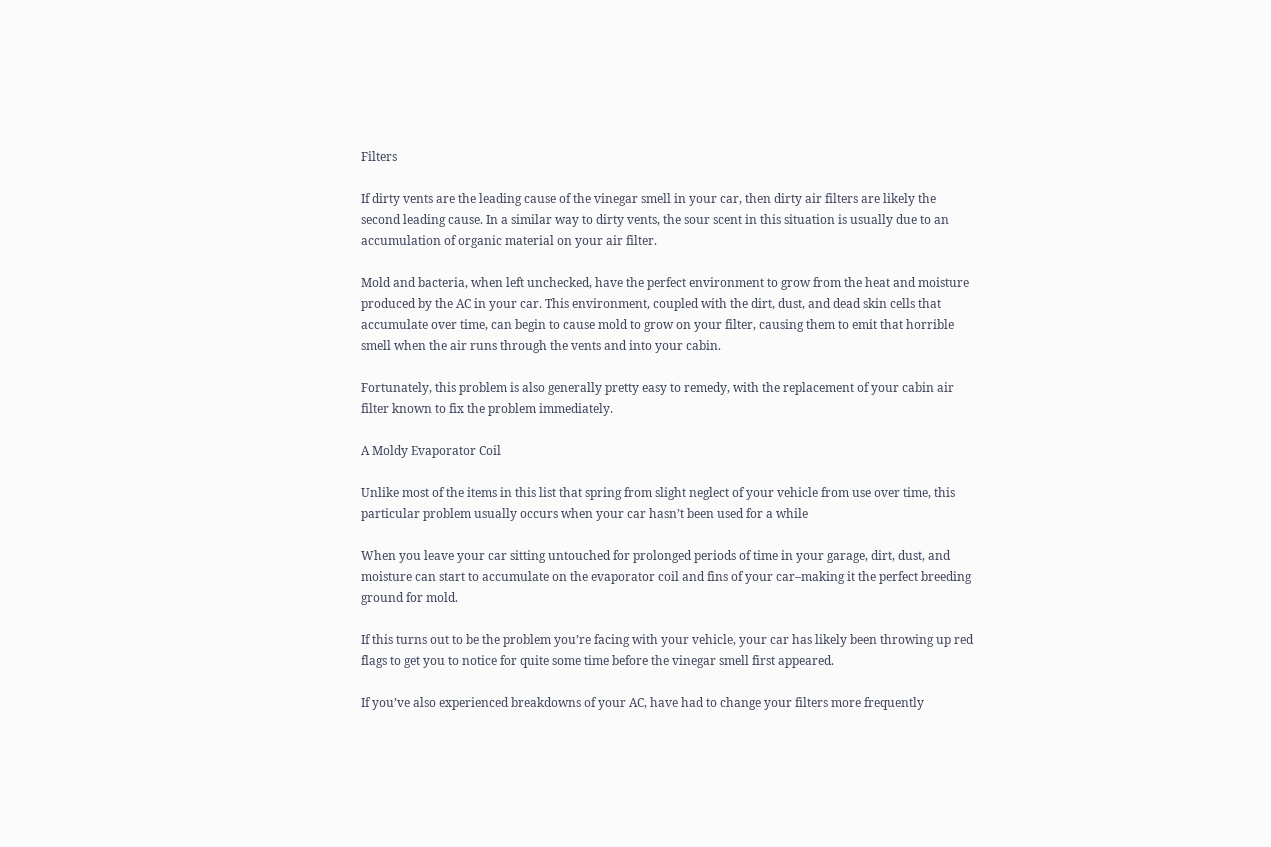Filters

If dirty vents are the leading cause of the vinegar smell in your car, then dirty air filters are likely the second leading cause. In a similar way to dirty vents, the sour scent in this situation is usually due to an accumulation of organic material on your air filter.

Mold and bacteria, when left unchecked, have the perfect environment to grow from the heat and moisture produced by the AC in your car. This environment, coupled with the dirt, dust, and dead skin cells that accumulate over time, can begin to cause mold to grow on your filter, causing them to emit that horrible smell when the air runs through the vents and into your cabin.

Fortunately, this problem is also generally pretty easy to remedy, with the replacement of your cabin air filter known to fix the problem immediately.

A Moldy Evaporator Coil

Unlike most of the items in this list that spring from slight neglect of your vehicle from use over time, this particular problem usually occurs when your car hasn’t been used for a while

When you leave your car sitting untouched for prolonged periods of time in your garage, dirt, dust, and moisture can start to accumulate on the evaporator coil and fins of your car–making it the perfect breeding ground for mold.

If this turns out to be the problem you’re facing with your vehicle, your car has likely been throwing up red flags to get you to notice for quite some time before the vinegar smell first appeared.

If you’ve also experienced breakdowns of your AC, have had to change your filters more frequently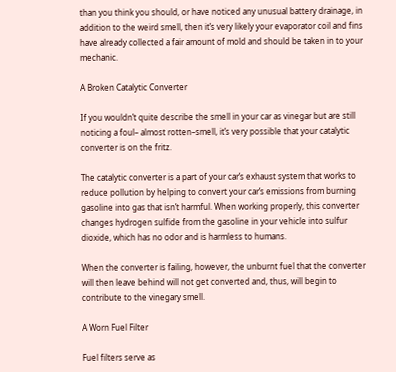than you think you should, or have noticed any unusual battery drainage, in addition to the weird smell, then it’s very likely your evaporator coil and fins have already collected a fair amount of mold and should be taken in to your mechanic.

A Broken Catalytic Converter

If you wouldn’t quite describe the smell in your car as vinegar but are still noticing a foul– almost rotten–smell, it’s very possible that your catalytic converter is on the fritz.

The catalytic converter is a part of your car’s exhaust system that works to reduce pollution by helping to convert your car’s emissions from burning gasoline into gas that isn’t harmful. When working properly, this converter changes hydrogen sulfide from the gasoline in your vehicle into sulfur dioxide, which has no odor and is harmless to humans.

When the converter is failing, however, the unburnt fuel that the converter will then leave behind will not get converted and, thus, will begin to contribute to the vinegary smell.

A Worn Fuel Filter

Fuel filters serve as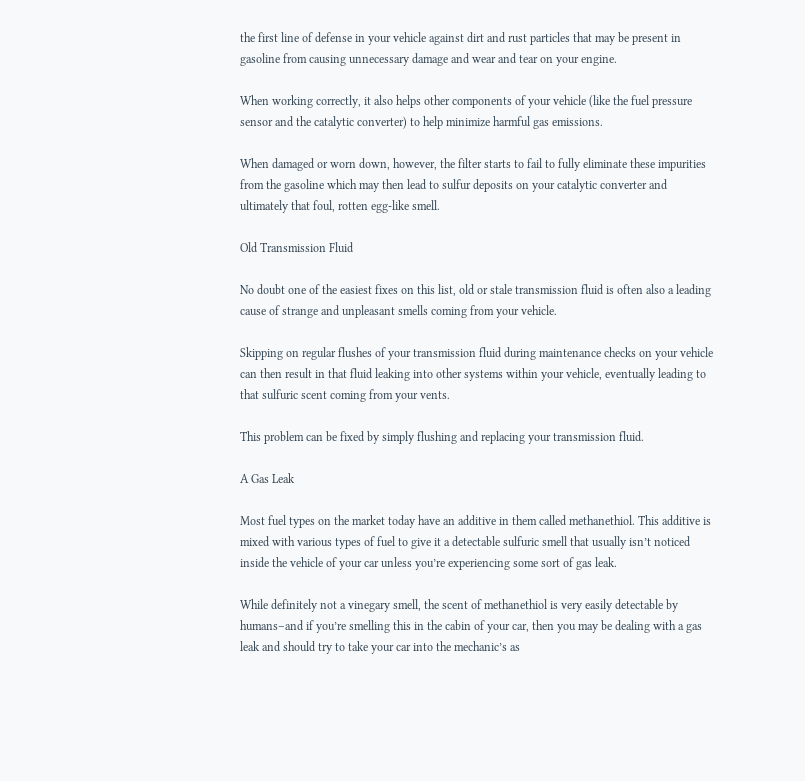the first line of defense in your vehicle against dirt and rust particles that may be present in gasoline from causing unnecessary damage and wear and tear on your engine.

When working correctly, it also helps other components of your vehicle (like the fuel pressure sensor and the catalytic converter) to help minimize harmful gas emissions.

When damaged or worn down, however, the filter starts to fail to fully eliminate these impurities from the gasoline which may then lead to sulfur deposits on your catalytic converter and ultimately that foul, rotten egg-like smell.

Old Transmission Fluid

No doubt one of the easiest fixes on this list, old or stale transmission fluid is often also a leading cause of strange and unpleasant smells coming from your vehicle.

Skipping on regular flushes of your transmission fluid during maintenance checks on your vehicle can then result in that fluid leaking into other systems within your vehicle, eventually leading to that sulfuric scent coming from your vents.

This problem can be fixed by simply flushing and replacing your transmission fluid.

A Gas Leak

Most fuel types on the market today have an additive in them called methanethiol. This additive is mixed with various types of fuel to give it a detectable sulfuric smell that usually isn’t noticed inside the vehicle of your car unless you’re experiencing some sort of gas leak.

While definitely not a vinegary smell, the scent of methanethiol is very easily detectable by humans–and if you’re smelling this in the cabin of your car, then you may be dealing with a gas leak and should try to take your car into the mechanic’s as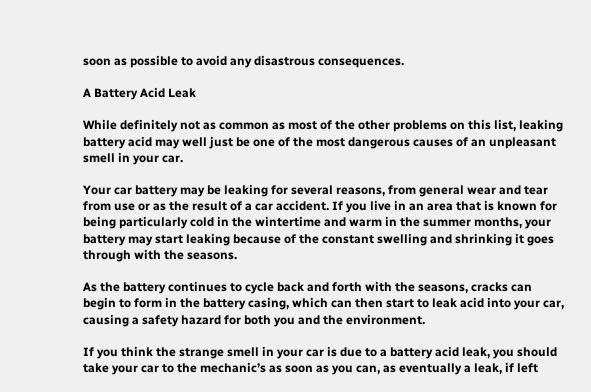soon as possible to avoid any disastrous consequences.

A Battery Acid Leak

While definitely not as common as most of the other problems on this list, leaking battery acid may well just be one of the most dangerous causes of an unpleasant smell in your car.

Your car battery may be leaking for several reasons, from general wear and tear from use or as the result of a car accident. If you live in an area that is known for being particularly cold in the wintertime and warm in the summer months, your battery may start leaking because of the constant swelling and shrinking it goes through with the seasons.

As the battery continues to cycle back and forth with the seasons, cracks can begin to form in the battery casing, which can then start to leak acid into your car, causing a safety hazard for both you and the environment.

If you think the strange smell in your car is due to a battery acid leak, you should take your car to the mechanic’s as soon as you can, as eventually a leak, if left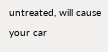untreated, will cause your car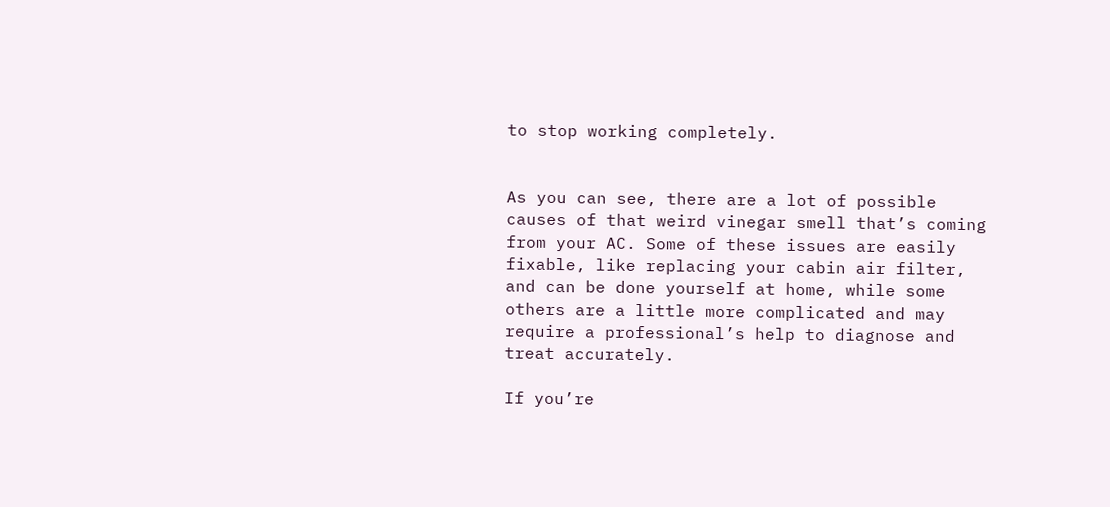to stop working completely.


As you can see, there are a lot of possible causes of that weird vinegar smell that’s coming from your AC. Some of these issues are easily fixable, like replacing your cabin air filter, and can be done yourself at home, while some others are a little more complicated and may require a professional’s help to diagnose and treat accurately.

If you’re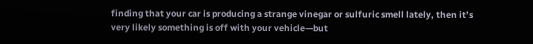finding that your car is producing a strange vinegar or sulfuric smell lately, then it’s very likely something is off with your vehicle—but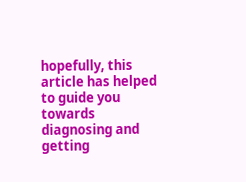hopefully, this article has helped to guide you towards diagnosing and getting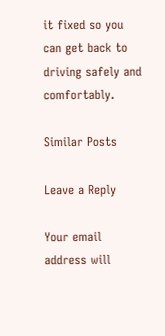it fixed so you can get back to driving safely and comfortably.

Similar Posts

Leave a Reply

Your email address will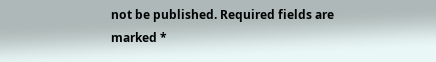not be published. Required fields are marked *